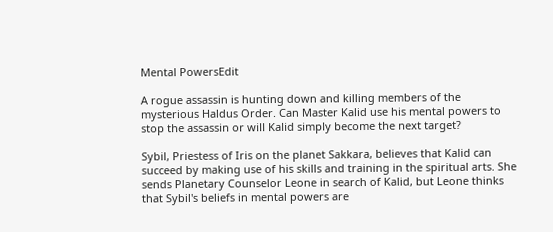Mental PowersEdit

A rogue assassin is hunting down and killing members of the mysterious Haldus Order. Can Master Kalid use his mental powers to stop the assassin or will Kalid simply become the next target?

Sybil, Priestess of Iris on the planet Sakkara, believes that Kalid can succeed by making use of his skills and training in the spiritual arts. She sends Planetary Counselor Leone in search of Kalid, but Leone thinks that Sybil's beliefs in mental powers are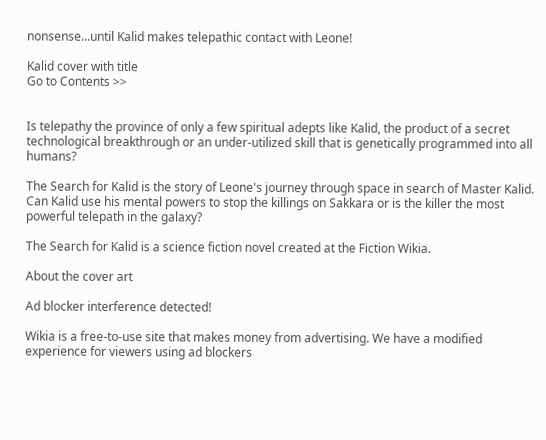nonsense...until Kalid makes telepathic contact with Leone!

Kalid cover with title
Go to Contents >>


Is telepathy the province of only a few spiritual adepts like Kalid, the product of a secret technological breakthrough or an under-utilized skill that is genetically programmed into all humans?

The Search for Kalid is the story of Leone's journey through space in search of Master Kalid. Can Kalid use his mental powers to stop the killings on Sakkara or is the killer the most powerful telepath in the galaxy?

The Search for Kalid is a science fiction novel created at the Fiction Wikia.

About the cover art

Ad blocker interference detected!

Wikia is a free-to-use site that makes money from advertising. We have a modified experience for viewers using ad blockers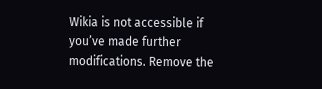Wikia is not accessible if you’ve made further modifications. Remove the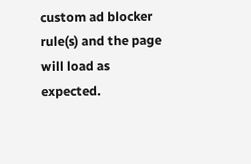custom ad blocker rule(s) and the page will load as expected.